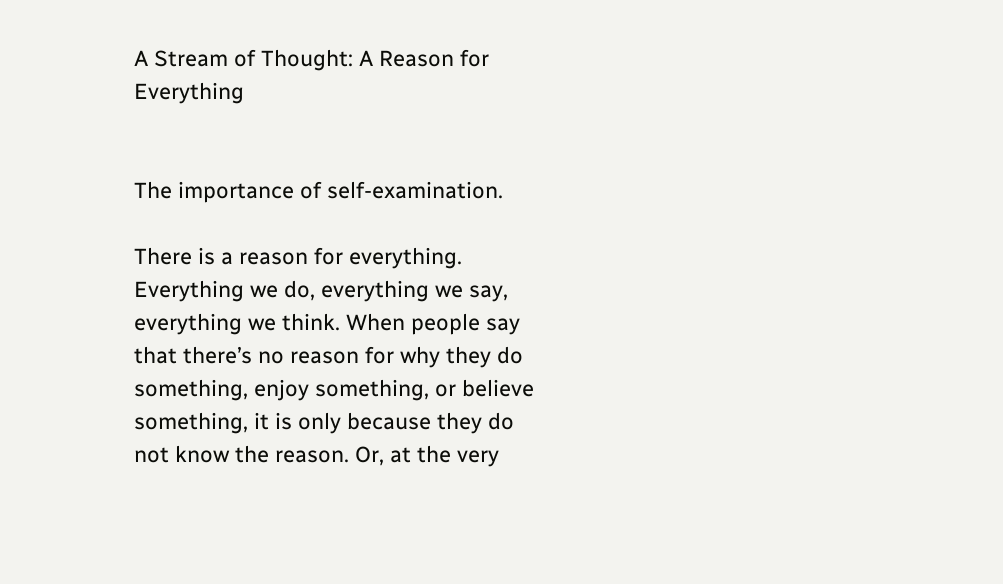A Stream of Thought: A Reason for Everything


The importance of self-examination.

There is a reason for everything. Everything we do, everything we say, everything we think. When people say that there’s no reason for why they do something, enjoy something, or believe something, it is only because they do not know the reason. Or, at the very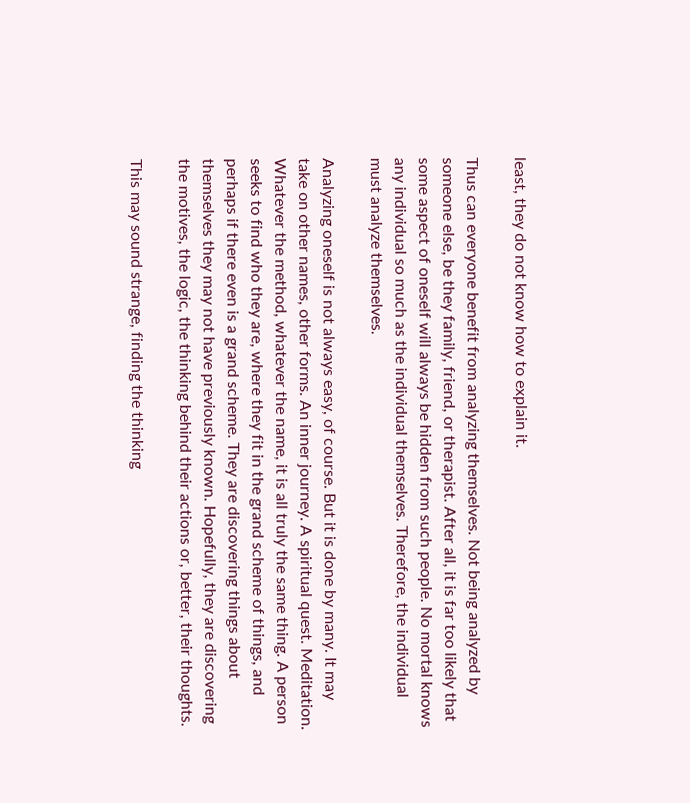least, they do not know how to explain it.

Thus can everyone benefit from analyzing themselves. Not being analyzed by someone else, be they family, friend, or therapist. After all, it is far too likely that some aspect of oneself will always be hidden from such people. No mortal knows any individual so much as the individual themselves. Therefore, the individual must analyze themselves.

Analyzing oneself is not always easy, of course. But it is done by many. It may take on other names, other forms. An inner journey. A spiritual quest. Meditation. Whatever the method, whatever the name, it is all truly the same thing. A person seeks to find who they are, where they fit in the grand scheme of things, and perhaps if there even is a grand scheme. They are discovering things about themselves they may not have previously known. Hopefully, they are discovering the motives, the logic, the thinking behind their actions or, better, their thoughts.

This may sound strange, finding the thinking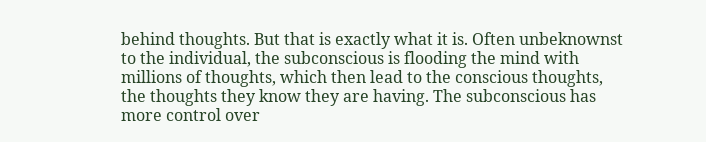behind thoughts. But that is exactly what it is. Often unbeknownst to the individual, the subconscious is flooding the mind with millions of thoughts, which then lead to the conscious thoughts, the thoughts they know they are having. The subconscious has more control over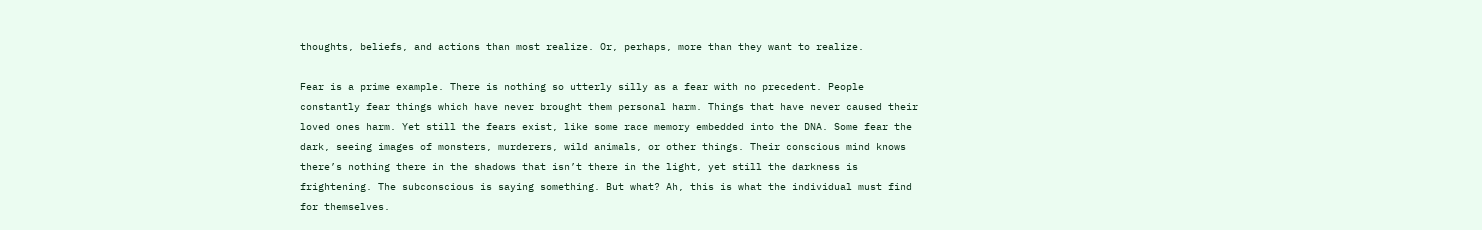thoughts, beliefs, and actions than most realize. Or, perhaps, more than they want to realize.

Fear is a prime example. There is nothing so utterly silly as a fear with no precedent. People constantly fear things which have never brought them personal harm. Things that have never caused their loved ones harm. Yet still the fears exist, like some race memory embedded into the DNA. Some fear the dark, seeing images of monsters, murderers, wild animals, or other things. Their conscious mind knows there’s nothing there in the shadows that isn’t there in the light, yet still the darkness is frightening. The subconscious is saying something. But what? Ah, this is what the individual must find for themselves.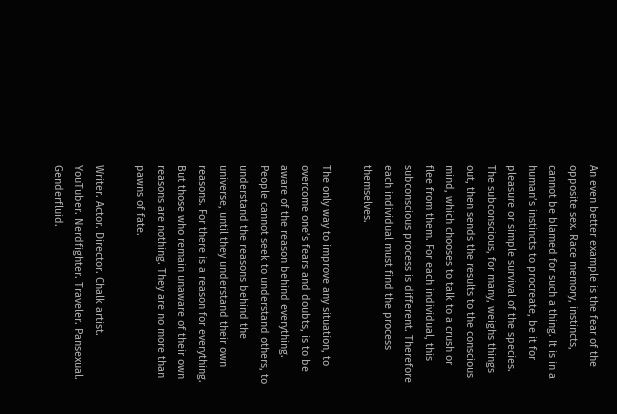An even better example is the fear of the opposite sex. Race memory, instincts, cannot be blamed for such a thing. It is in a human’s instincts to procreate, be it for pleasure or simple survival of the species. The subconscious, for many, weighs things out, then sends the results to the conscious mind, which chooses to talk to a crush or flee from them. For each individual, this subconscious process is different. Therefore each individual must find the process themselves.

The only way to improve any situation, to overcome one’s fears and doubts, is to be aware of the reason behind everything. People cannot seek to understand others, to understand the reasons behind the universe, until they understand their own reasons. For there is a reason for everything. But those who remain unaware of their own reasons are nothing. They are no more than pawns of fate.

Writer. Actor. Director. Chalk artist. YouTuber. Nerdfighter. Traveler. Pansexual. Genderfluid.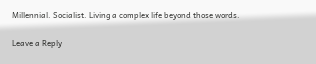Millennial. Socialist. Living a complex life beyond those words.

Leave a Reply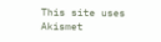This site uses Akismet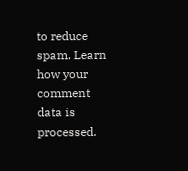to reduce spam. Learn how your comment data is processed.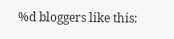%d bloggers like this: